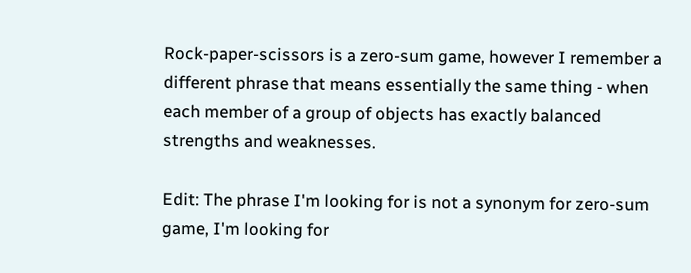Rock-paper-scissors is a zero-sum game, however I remember a different phrase that means essentially the same thing - when each member of a group of objects has exactly balanced strengths and weaknesses.

Edit: The phrase I'm looking for is not a synonym for zero-sum game, I'm looking for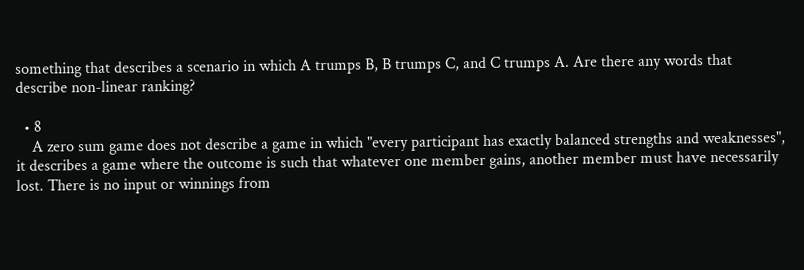something that describes a scenario in which A trumps B, B trumps C, and C trumps A. Are there any words that describe non-linear ranking?

  • 8
    A zero sum game does not describe a game in which "every participant has exactly balanced strengths and weaknesses", it describes a game where the outcome is such that whatever one member gains, another member must have necessarily lost. There is no input or winnings from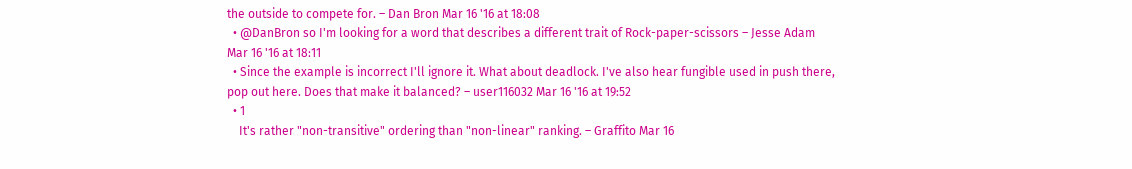the outside to compete for. – Dan Bron Mar 16 '16 at 18:08
  • @DanBron so I'm looking for a word that describes a different trait of Rock-paper-scissors – Jesse Adam Mar 16 '16 at 18:11
  • Since the example is incorrect I'll ignore it. What about deadlock. I've also hear fungible used in push there, pop out here. Does that make it balanced? – user116032 Mar 16 '16 at 19:52
  • 1
    It's rather "non-transitive" ordering than "non-linear" ranking. – Graffito Mar 16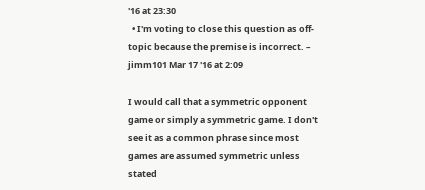'16 at 23:30
  • I'm voting to close this question as off-topic because the premise is incorrect. – jimm101 Mar 17 '16 at 2:09

I would call that a symmetric opponent game or simply a symmetric game. I don't see it as a common phrase since most games are assumed symmetric unless stated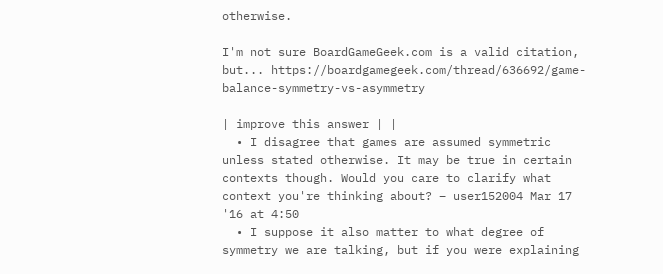otherwise.

I'm not sure BoardGameGeek.com is a valid citation, but... https://boardgamegeek.com/thread/636692/game-balance-symmetry-vs-asymmetry

| improve this answer | |
  • I disagree that games are assumed symmetric unless stated otherwise. It may be true in certain contexts though. Would you care to clarify what context you're thinking about? – user152004 Mar 17 '16 at 4:50
  • I suppose it also matter to what degree of symmetry we are talking, but if you were explaining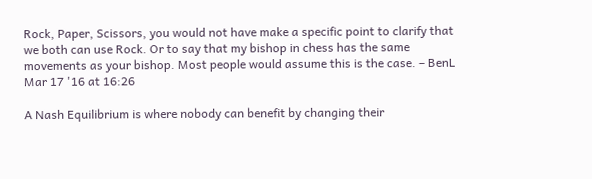Rock, Paper, Scissors, you would not have make a specific point to clarify that we both can use Rock. Or to say that my bishop in chess has the same movements as your bishop. Most people would assume this is the case. – BenL Mar 17 '16 at 16:26

A Nash Equilibrium is where nobody can benefit by changing their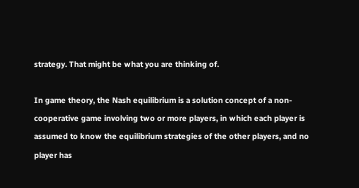strategy. That might be what you are thinking of.

In game theory, the Nash equilibrium is a solution concept of a non-cooperative game involving two or more players, in which each player is assumed to know the equilibrium strategies of the other players, and no player has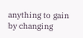anything to gain by changing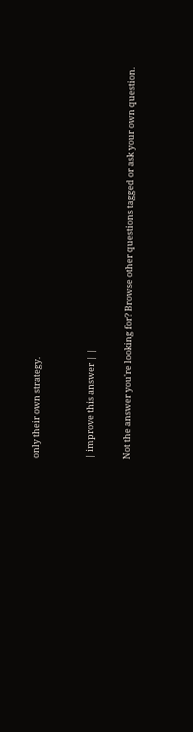only their own strategy.


| improve this answer | |

Not the answer you're looking for? Browse other questions tagged or ask your own question.